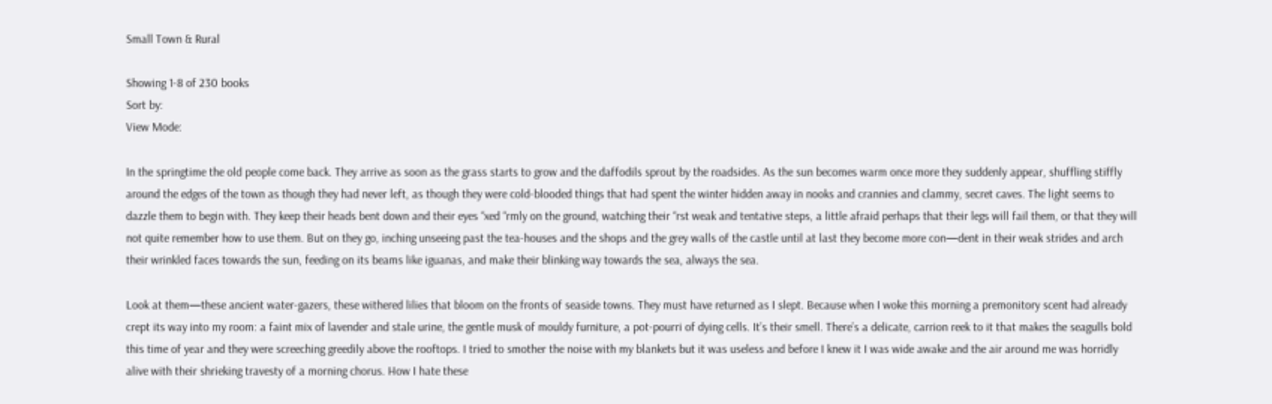Small Town & Rural

Showing 1-8 of 230 books
Sort by:
View Mode:

In the springtime the old people come back. They arrive as soon as the grass starts to grow and the daffodils sprout by the roadsides. As the sun becomes warm once more they suddenly appear, shuffling stiffly around the edges of the town as though they had never left, as though they were cold-blooded things that had spent the winter hidden away in nooks and crannies and clammy, secret caves. The light seems to dazzle them to begin with. They keep their heads bent down and their eyes “xed “rmly on the ground, watching their “rst weak and tentative steps, a little afraid perhaps that their legs will fail them, or that they will not quite remember how to use them. But on they go, inching unseeing past the tea-houses and the shops and the grey walls of the castle until at last they become more con—dent in their weak strides and arch their wrinkled faces towards the sun, feeding on its beams like iguanas, and make their blinking way towards the sea, always the sea.

Look at them—these ancient water-gazers, these withered lilies that bloom on the fronts of seaside towns. They must have returned as I slept. Because when I woke this morning a premonitory scent had already crept its way into my room: a faint mix of lavender and stale urine, the gentle musk of mouldy furniture, a pot-pourri of dying cells. It’s their smell. There’s a delicate, carrion reek to it that makes the seagulls bold this time of year and they were screeching greedily above the rooftops. I tried to smother the noise with my blankets but it was useless and before I knew it I was wide awake and the air around me was horridly alive with their shrieking travesty of a morning chorus. How I hate these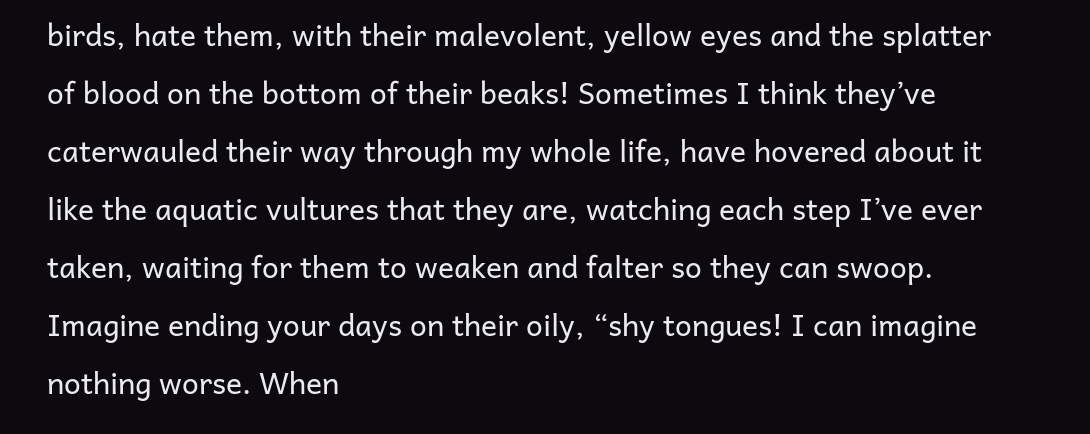birds, hate them, with their malevolent, yellow eyes and the splatter of blood on the bottom of their beaks! Sometimes I think they’ve caterwauled their way through my whole life, have hovered about it like the aquatic vultures that they are, watching each step I’ve ever taken, waiting for them to weaken and falter so they can swoop. Imagine ending your days on their oily, “shy tongues! I can imagine nothing worse. When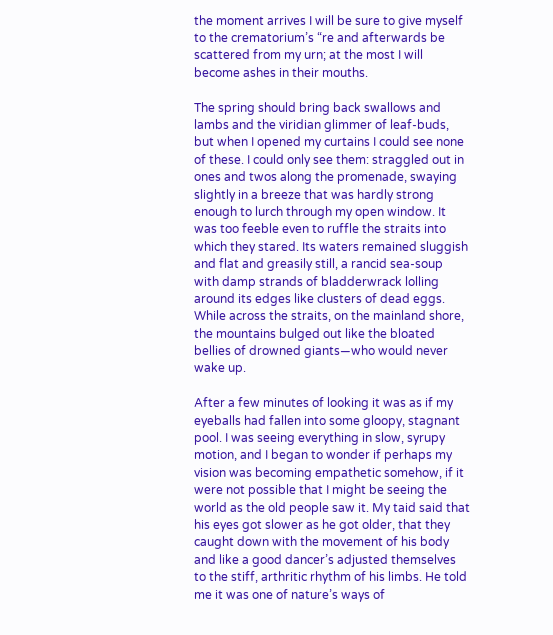the moment arrives I will be sure to give myself to the crematorium’s “re and afterwards be scattered from my urn; at the most I will become ashes in their mouths.

The spring should bring back swallows and lambs and the viridian glimmer of leaf-buds, but when I opened my curtains I could see none of these. I could only see them: straggled out in ones and twos along the promenade, swaying slightly in a breeze that was hardly strong enough to lurch through my open window. It was too feeble even to ruffle the straits into which they stared. Its waters remained sluggish and flat and greasily still, a rancid sea-soup with damp strands of bladderwrack lolling around its edges like clusters of dead eggs. While across the straits, on the mainland shore, the mountains bulged out like the bloated bellies of drowned giants—who would never wake up.

After a few minutes of looking it was as if my eyeballs had fallen into some gloopy, stagnant pool. I was seeing everything in slow, syrupy motion, and I began to wonder if perhaps my vision was becoming empathetic somehow, if it were not possible that I might be seeing the world as the old people saw it. My taid said that his eyes got slower as he got older, that they caught down with the movement of his body and like a good dancer’s adjusted themselves to the stiff, arthritic rhythm of his limbs. He told me it was one of nature’s ways of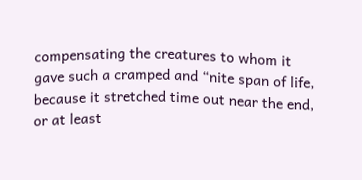compensating the creatures to whom it gave such a cramped and “nite span of life, because it stretched time out near the end, or at least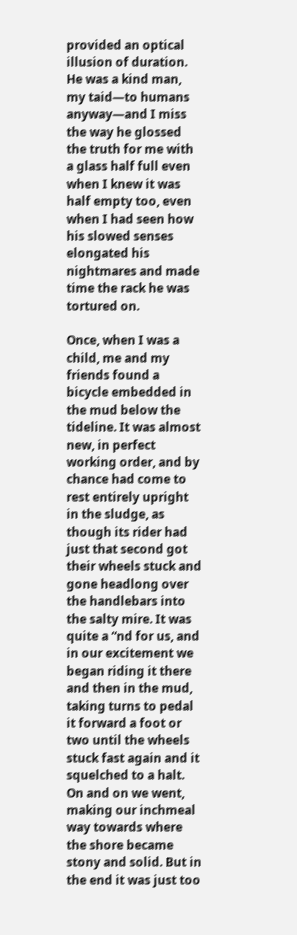provided an optical illusion of duration. He was a kind man, my taid—to humans anyway—and I miss the way he glossed the truth for me with a glass half full even when I knew it was half empty too, even when I had seen how his slowed senses elongated his nightmares and made time the rack he was tortured on.

Once, when I was a child, me and my friends found a bicycle embedded in the mud below the tideline. It was almost new, in perfect working order, and by chance had come to rest entirely upright in the sludge, as though its rider had just that second got their wheels stuck and gone headlong over the handlebars into the salty mire. It was quite a “nd for us, and in our excitement we began riding it there and then in the mud, taking turns to pedal it forward a foot or two until the wheels stuck fast again and it squelched to a halt. On and on we went, making our inchmeal way towards where the shore became stony and solid. But in the end it was just too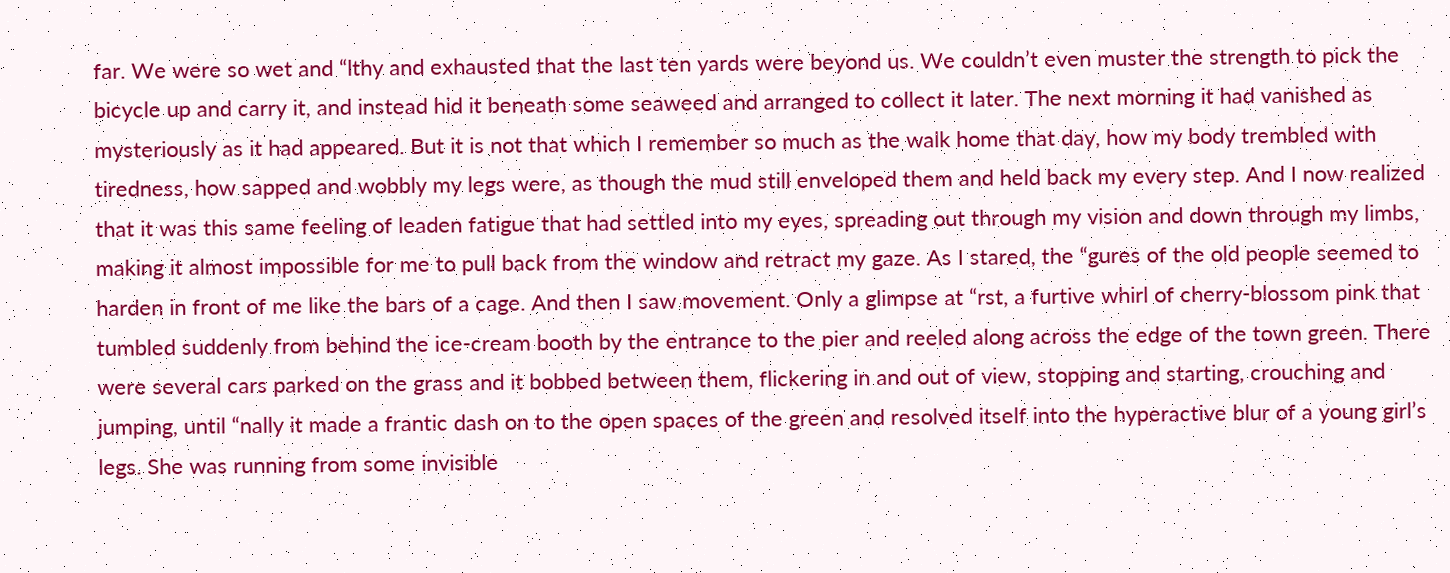far. We were so wet and “lthy and exhausted that the last ten yards were beyond us. We couldn’t even muster the strength to pick the bicycle up and carry it, and instead hid it beneath some seaweed and arranged to collect it later. The next morning it had vanished as mysteriously as it had appeared. But it is not that which I remember so much as the walk home that day, how my body trembled with tiredness, how sapped and wobbly my legs were, as though the mud still enveloped them and held back my every step. And I now realized that it was this same feeling of leaden fatigue that had settled into my eyes, spreading out through my vision and down through my limbs, making it almost impossible for me to pull back from the window and retract my gaze. As I stared, the “gures of the old people seemed to harden in front of me like the bars of a cage. And then I saw movement. Only a glimpse at “rst, a furtive whirl of cherry-blossom pink that tumbled suddenly from behind the ice-cream booth by the entrance to the pier and reeled along across the edge of the town green. There were several cars parked on the grass and it bobbed between them, flickering in and out of view, stopping and starting, crouching and jumping, until “nally it made a frantic dash on to the open spaces of the green and resolved itself into the hyperactive blur of a young girl’s legs. She was running from some invisible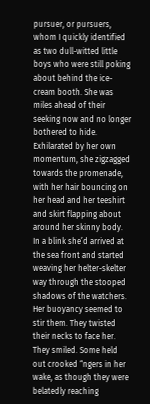pursuer, or pursuers, whom I quickly identified as two dull-witted little boys who were still poking about behind the ice-cream booth. She was miles ahead of their seeking now and no longer bothered to hide. Exhilarated by her own momentum, she zigzagged towards the promenade, with her hair bouncing on her head and her teeshirt and skirt flapping about around her skinny body. In a blink she’d arrived at the sea front and started weaving her helter-skelter way through the stooped shadows of the watchers. Her buoyancy seemed to stir them. They twisted their necks to face her. They smiled. Some held out crooked “ngers in her wake, as though they were belatedly reaching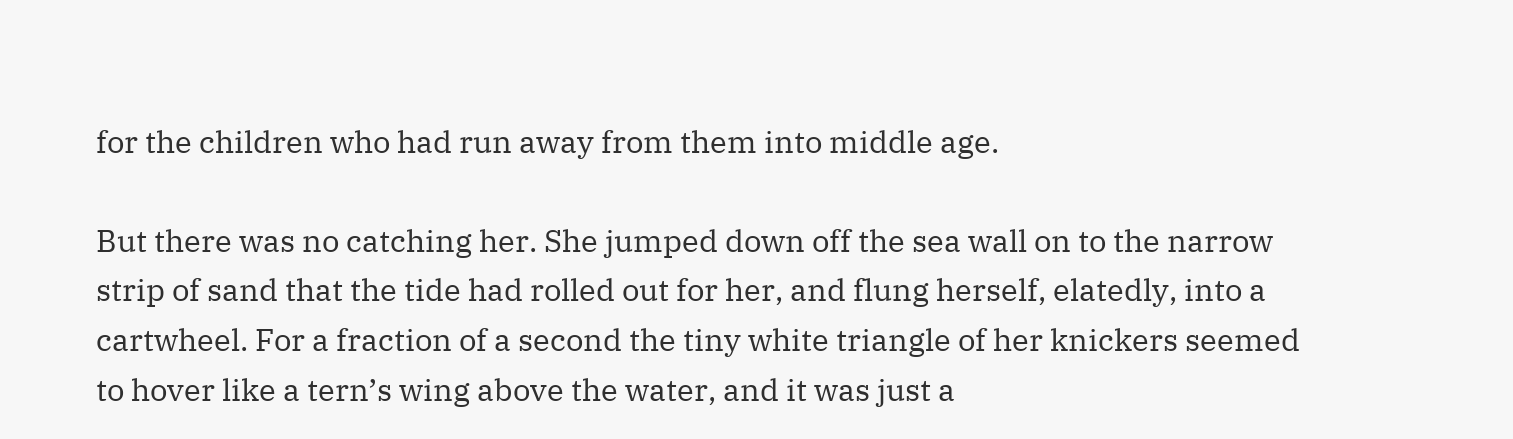for the children who had run away from them into middle age.

But there was no catching her. She jumped down off the sea wall on to the narrow strip of sand that the tide had rolled out for her, and flung herself, elatedly, into a cartwheel. For a fraction of a second the tiny white triangle of her knickers seemed to hover like a tern’s wing above the water, and it was just a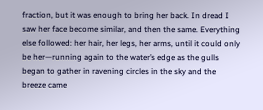fraction, but it was enough to bring her back. In dread I saw her face become similar, and then the same. Everything else followed: her hair, her legs, her arms, until it could only be her—running again to the water’s edge as the gulls began to gather in ravening circles in the sky and the breeze came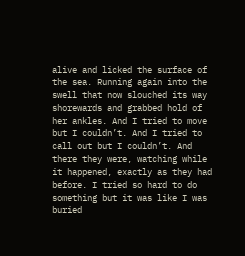alive and licked the surface of the sea. Running again into the swell that now slouched its way shorewards and grabbed hold of her ankles. And I tried to move but I couldn’t. And I tried to call out but I couldn’t. And there they were, watching while it happened, exactly as they had before. I tried so hard to do something but it was like I was buried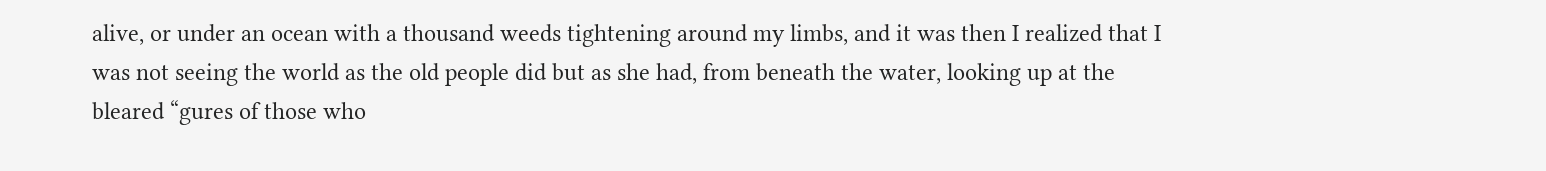alive, or under an ocean with a thousand weeds tightening around my limbs, and it was then I realized that I was not seeing the world as the old people did but as she had, from beneath the water, looking up at the bleared “gures of those who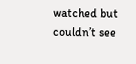watched but couldn’t see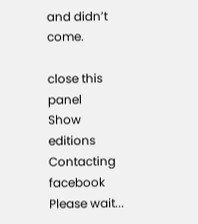and didn’t come.

close this panel
Show editions
Contacting facebook
Please wait...